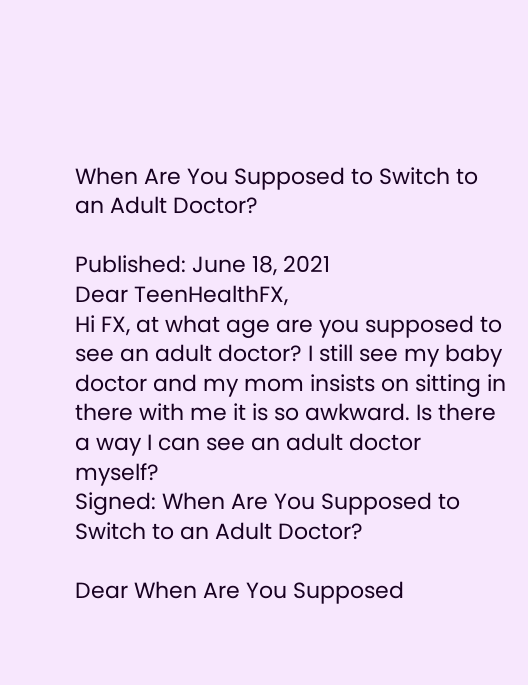When Are You Supposed to Switch to an Adult Doctor?

Published: June 18, 2021
Dear TeenHealthFX,
Hi FX, at what age are you supposed to see an adult doctor? I still see my baby doctor and my mom insists on sitting in there with me it is so awkward. Is there a way I can see an adult doctor myself?
Signed: When Are You Supposed to Switch to an Adult Doctor?

Dear When Are You Supposed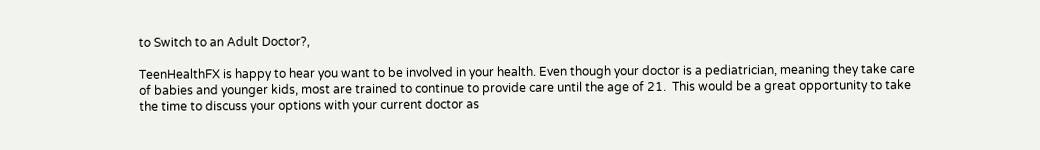to Switch to an Adult Doctor?,

TeenHealthFX is happy to hear you want to be involved in your health. Even though your doctor is a pediatrician, meaning they take care of babies and younger kids, most are trained to continue to provide care until the age of 21.  This would be a great opportunity to take the time to discuss your options with your current doctor as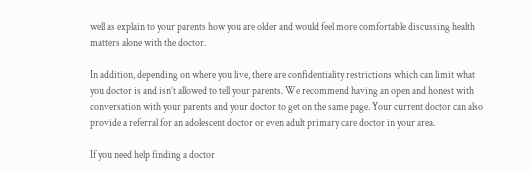well as explain to your parents how you are older and would feel more comfortable discussing health matters alone with the doctor.

In addition, depending on where you live, there are confidentiality restrictions which can limit what you doctor is and isn’t allowed to tell your parents. We recommend having an open and honest with conversation with your parents and your doctor to get on the same page. Your current doctor can also provide a referral for an adolescent doctor or even adult primary care doctor in your area.

If you need help finding a doctor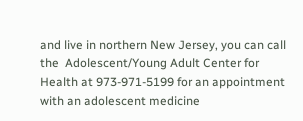and live in northern New Jersey, you can call the  Adolescent/Young Adult Center for Health at 973-971-5199 for an appointment with an adolescent medicine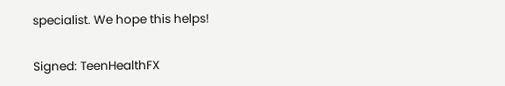specialist. We hope this helps!

Signed: TeenHealthFX